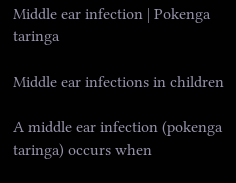Middle ear infection | Pokenga taringa

Middle ear infections in children

A middle ear infection (pokenga taringa) occurs when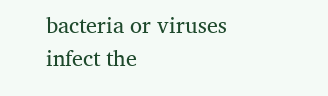bacteria or viruses infect the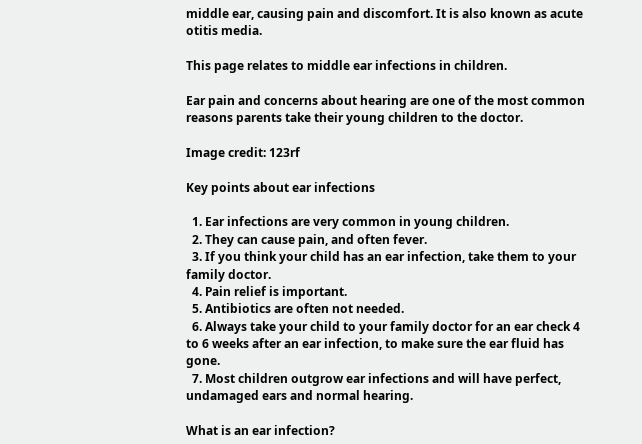middle ear, causing pain and discomfort. It is also known as acute otitis media.

This page relates to middle ear infections in children.

Ear pain and concerns about hearing are one of the most common reasons parents take their young children to the doctor.

Image credit: 123rf

Key points about ear infections

  1. Ear infections are very common in young children.
  2. They can cause pain, and often fever.
  3. If you think your child has an ear infection, take them to your family doctor.
  4. Pain relief is important.
  5. Antibiotics are often not needed.
  6. Always take your child to your family doctor for an ear check 4 to 6 weeks after an ear infection, to make sure the ear fluid has gone.
  7. Most children outgrow ear infections and will have perfect, undamaged ears and normal hearing.

What is an ear infection?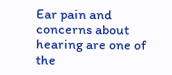Ear pain and concerns about hearing are one of the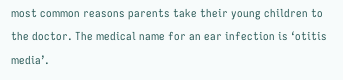most common reasons parents take their young children to the doctor. The medical name for an ear infection is ‘otitis media’.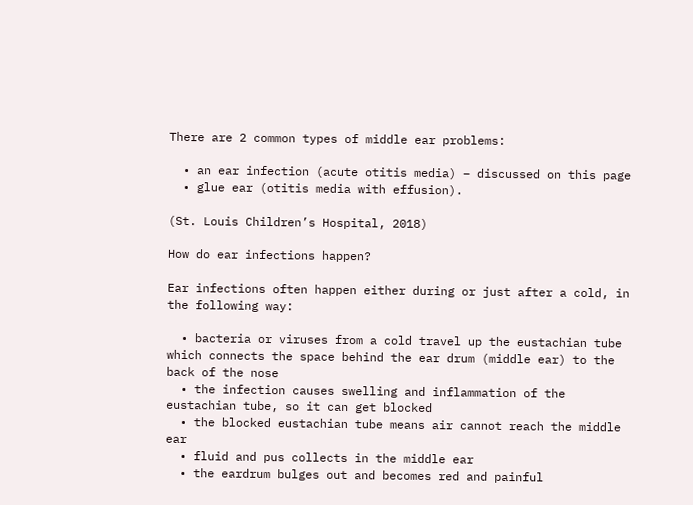There are 2 common types of middle ear problems:

  • an ear infection (acute otitis media) – discussed on this page
  • glue ear (otitis media with effusion).

(St. Louis Children’s Hospital, 2018)

How do ear infections happen?

Ear infections often happen either during or just after a cold, in the following way:

  • bacteria or viruses from a cold travel up the eustachian tube which connects the space behind the ear drum (middle ear) to the back of the nose
  • the infection causes swelling and inflammation of the eustachian tube, so it can get blocked
  • the blocked eustachian tube means air cannot reach the middle ear
  • fluid and pus collects in the middle ear
  • the eardrum bulges out and becomes red and painful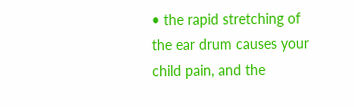• the rapid stretching of the ear drum causes your child pain, and the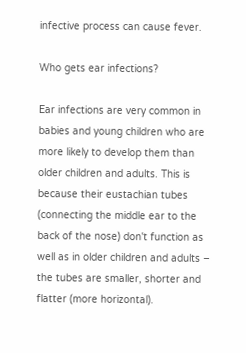infective process can cause fever.

Who gets ear infections?

Ear infections are very common in babies and young children who are more likely to develop them than older children and adults. This is because their eustachian tubes (connecting the middle ear to the back of the nose) don't function as well as in older children and adults – the tubes are smaller, shorter and flatter (more horizontal).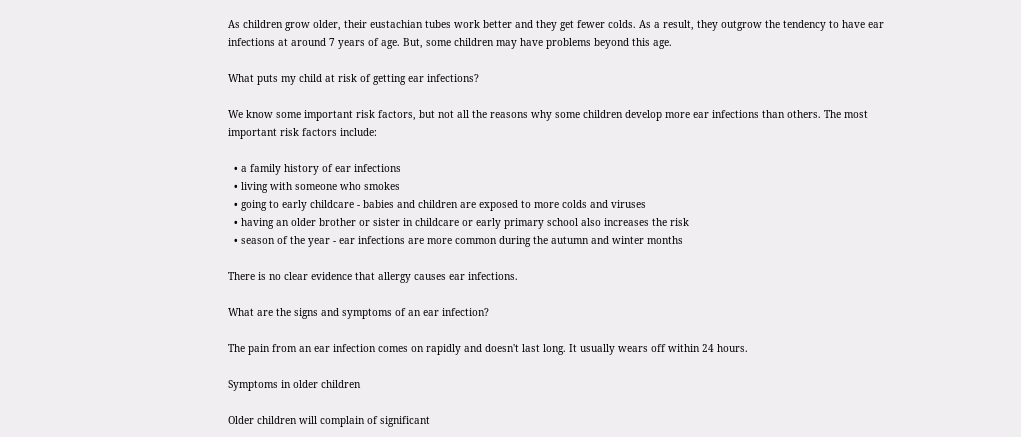As children grow older, their eustachian tubes work better and they get fewer colds. As a result, they outgrow the tendency to have ear infections at around 7 years of age. But, some children may have problems beyond this age.

What puts my child at risk of getting ear infections?

We know some important risk factors, but not all the reasons why some children develop more ear infections than others. The most important risk factors include:

  • a family history of ear infections
  • living with someone who smokes
  • going to early childcare - babies and children are exposed to more colds and viruses
  • having an older brother or sister in childcare or early primary school also increases the risk
  • season of the year - ear infections are more common during the autumn and winter months

There is no clear evidence that allergy causes ear infections.

What are the signs and symptoms of an ear infection?

The pain from an ear infection comes on rapidly and doesn't last long. It usually wears off within 24 hours.

Symptoms in older children

Older children will complain of significant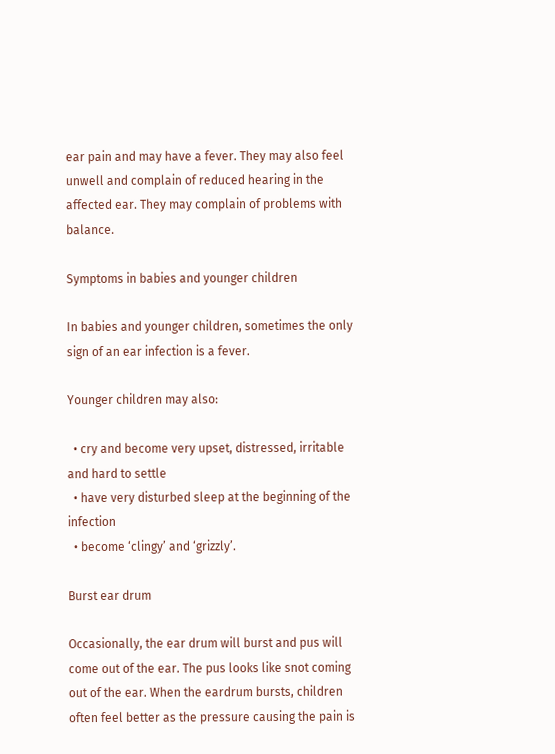ear pain and may have a fever. They may also feel unwell and complain of reduced hearing in the affected ear. They may complain of problems with balance.

Symptoms in babies and younger children

In babies and younger children, sometimes the only sign of an ear infection is a fever.

Younger children may also:

  • cry and become very upset, distressed, irritable and hard to settle
  • have very disturbed sleep at the beginning of the infection
  • become ‘clingy’ and ‘grizzly’.

Burst ear drum

Occasionally, the ear drum will burst and pus will come out of the ear. The pus looks like snot coming out of the ear. When the eardrum bursts, children often feel better as the pressure causing the pain is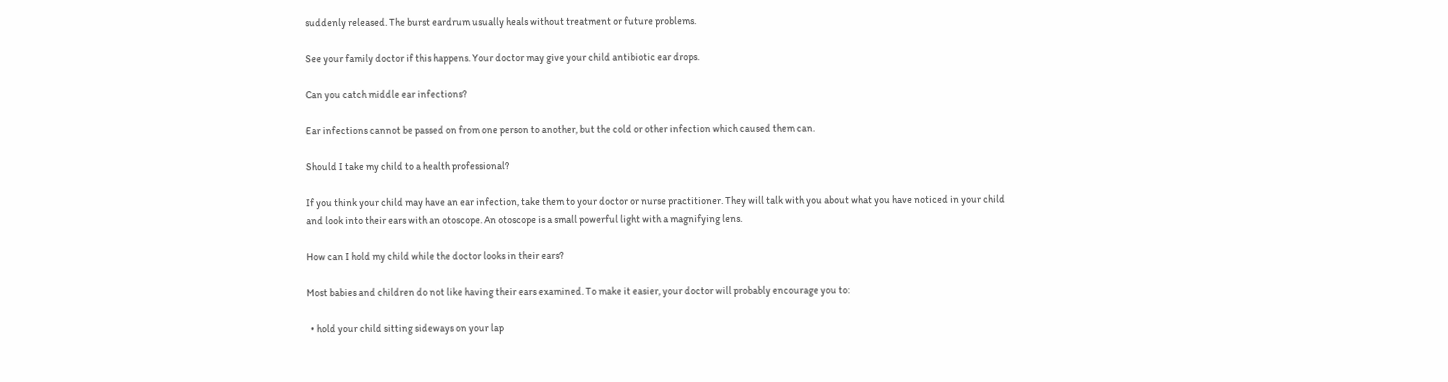suddenly released. The burst eardrum usually heals without treatment or future problems.

See your family doctor if this happens. Your doctor may give your child antibiotic ear drops.

Can you catch middle ear infections?

Ear infections cannot be passed on from one person to another, but the cold or other infection which caused them can.

Should I take my child to a health professional?

If you think your child may have an ear infection, take them to your doctor or nurse practitioner. They will talk with you about what you have noticed in your child and look into their ears with an otoscope. An otoscope is a small powerful light with a magnifying lens.

How can I hold my child while the doctor looks in their ears?

Most babies and children do not like having their ears examined. To make it easier, your doctor will probably encourage you to:

  • hold your child sitting sideways on your lap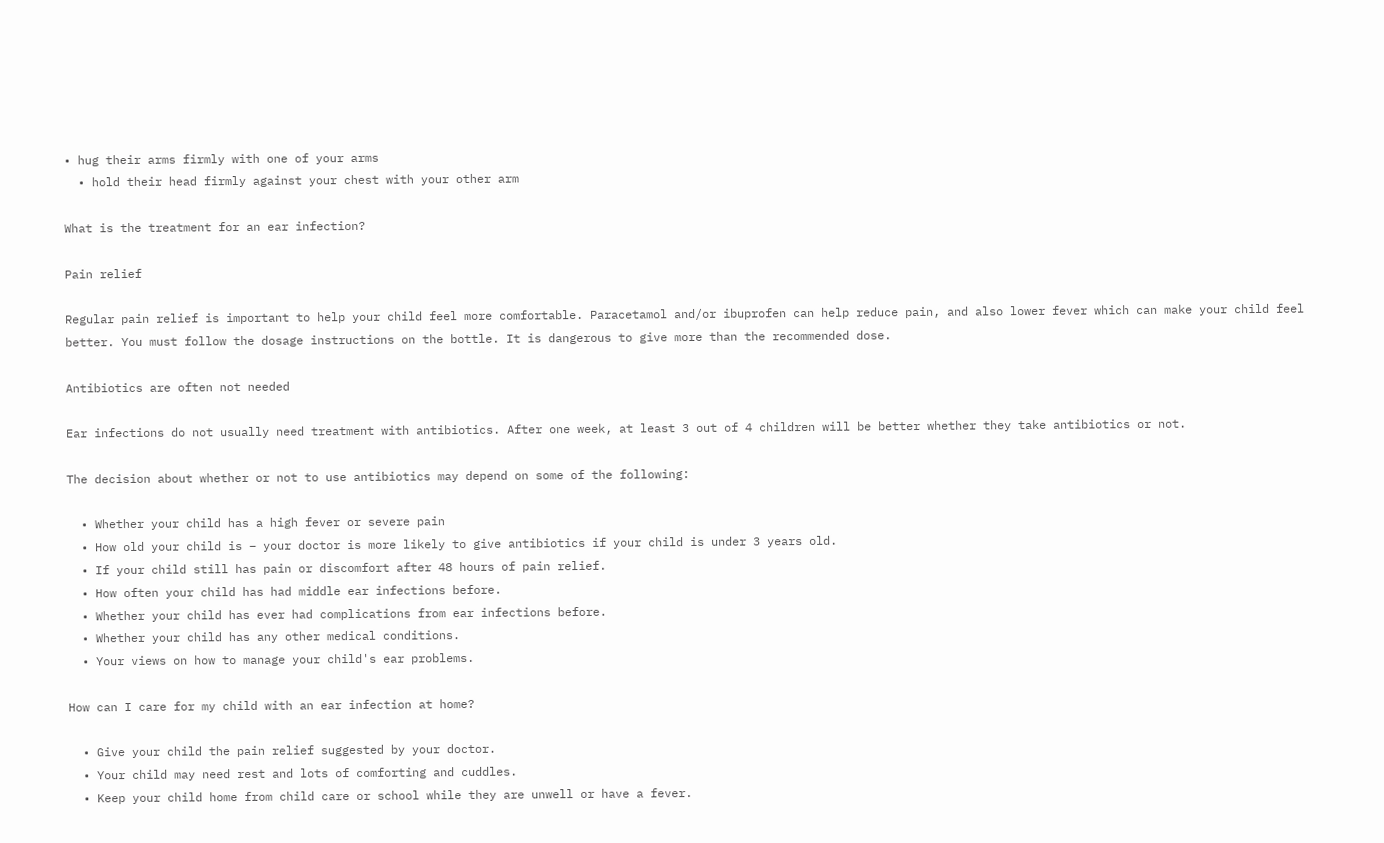• hug their arms firmly with one of your arms
  • hold their head firmly against your chest with your other arm

What is the treatment for an ear infection?

Pain relief

Regular pain relief is important to help your child feel more comfortable. Paracetamol and/or ibuprofen can help reduce pain, and also lower fever which can make your child feel better. You must follow the dosage instructions on the bottle. It is dangerous to give more than the recommended dose.

Antibiotics are often not needed

Ear infections do not usually need treatment with antibiotics. After one week, at least 3 out of 4 children will be better whether they take antibiotics or not.

The decision about whether or not to use antibiotics may depend on some of the following:

  • Whether your child has a high fever or severe pain
  • How old your child is – your doctor is more likely to give antibiotics if your child is under 3 years old.
  • If your child still has pain or discomfort after 48 hours of pain relief.
  • How often your child has had middle ear infections before.
  • Whether your child has ever had complications from ear infections before.
  • Whether your child has any other medical conditions.
  • Your views on how to manage your child's ear problems.

How can I care for my child with an ear infection at home?

  • Give your child the pain relief suggested by your doctor.
  • Your child may need rest and lots of comforting and cuddles.
  • Keep your child home from child care or school while they are unwell or have a fever.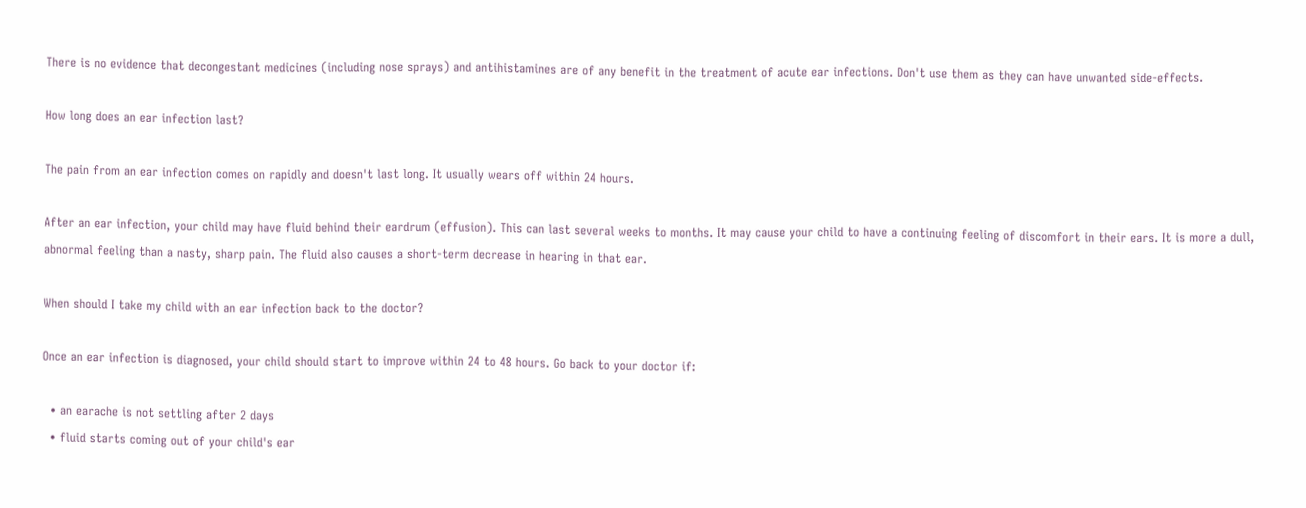There is no evidence that decongestant medicines (including nose sprays) and antihistamines are of any benefit in the treatment of acute ear infections. Don't use them as they can have unwanted side-effects.

How long does an ear infection last?

The pain from an ear infection comes on rapidly and doesn't last long. It usually wears off within 24 hours.

After an ear infection, your child may have fluid behind their eardrum (effusion). This can last several weeks to months. It may cause your child to have a continuing feeling of discomfort in their ears. It is more a dull, abnormal feeling than a nasty, sharp pain. The fluid also causes a short-term decrease in hearing in that ear.

When should I take my child with an ear infection back to the doctor?

Once an ear infection is diagnosed, your child should start to improve within 24 to 48 hours. Go back to your doctor if:

  • an earache is not settling after 2 days
  • fluid starts coming out of your child's ear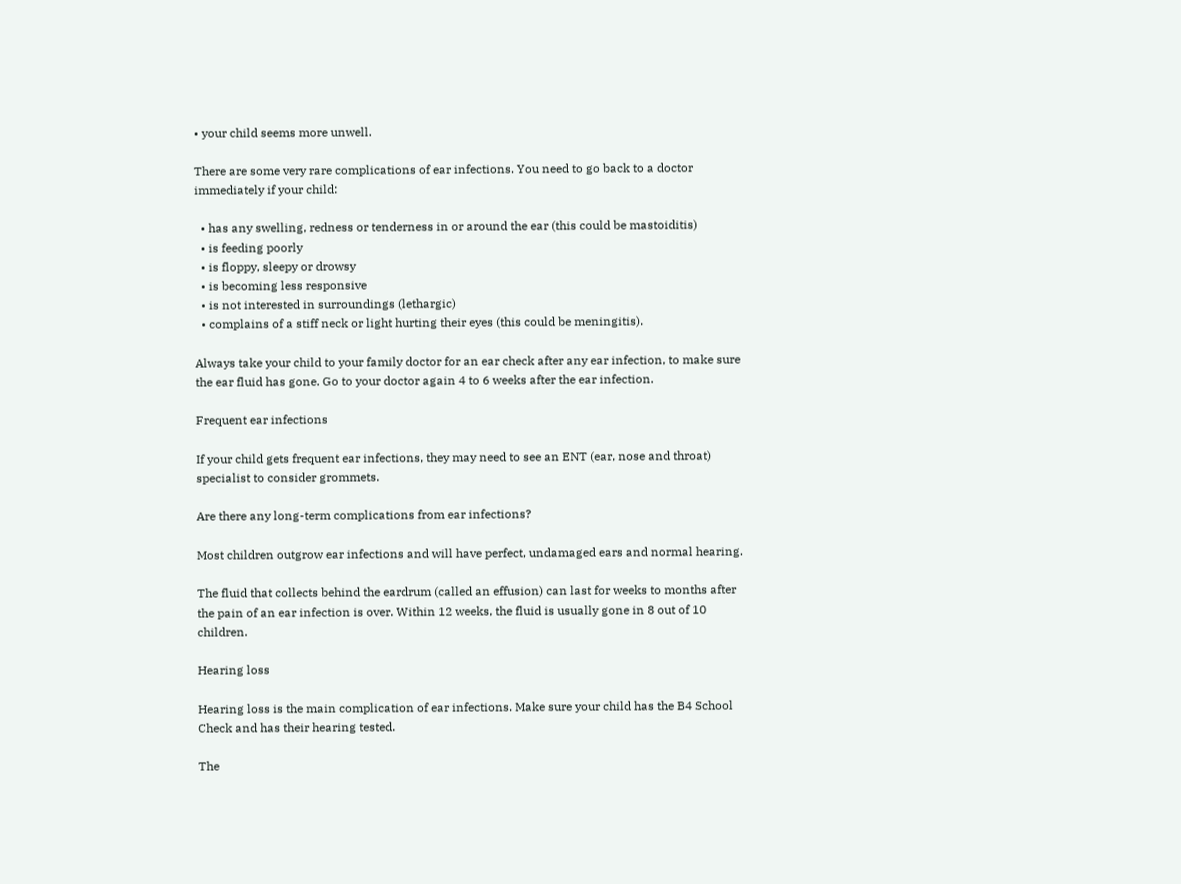• your child seems more unwell.

There are some very rare complications of ear infections. You need to go back to a doctor immediately if your child:

  • has any swelling, redness or tenderness in or around the ear (this could be mastoiditis)
  • is feeding poorly
  • is floppy, sleepy or drowsy
  • is becoming less responsive
  • is not interested in surroundings (lethargic)
  • complains of a stiff neck or light hurting their eyes (this could be meningitis).

Always take your child to your family doctor for an ear check after any ear infection, to make sure the ear fluid has gone. Go to your doctor again 4 to 6 weeks after the ear infection.

Frequent ear infections

If your child gets frequent ear infections, they may need to see an ENT (ear, nose and throat) specialist to consider grommets.

Are there any long-term complications from ear infections?

Most children outgrow ear infections and will have perfect, undamaged ears and normal hearing.

The fluid that collects behind the eardrum (called an effusion) can last for weeks to months after the pain of an ear infection is over. Within 12 weeks, the fluid is usually gone in 8 out of 10 children.

Hearing loss

Hearing loss is the main complication of ear infections. Make sure your child has the B4 School Check and has their hearing tested.

The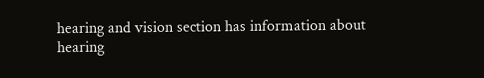hearing and vision section has information about hearing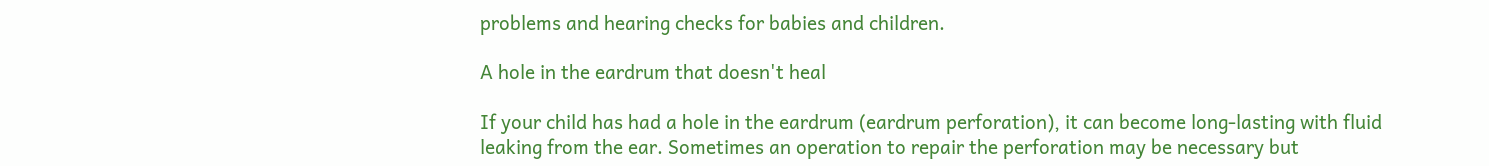problems and hearing checks for babies and children.

A hole in the eardrum that doesn't heal

If your child has had a hole in the eardrum (eardrum perforation), it can become long-lasting with fluid leaking from the ear. Sometimes an operation to repair the perforation may be necessary but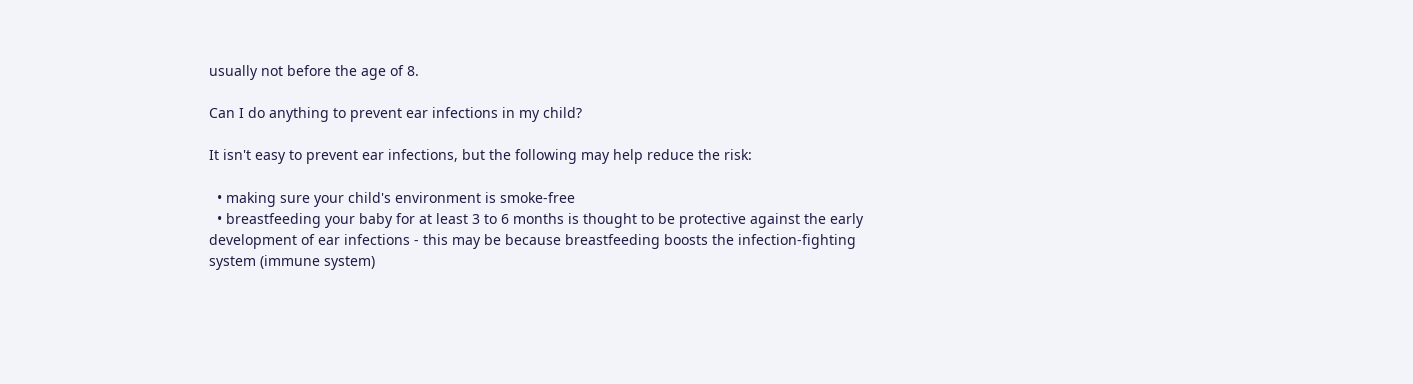usually not before the age of 8.

Can I do anything to prevent ear infections in my child?

It isn't easy to prevent ear infections, but the following may help reduce the risk:

  • making sure your child's environment is smoke-free
  • breastfeeding your baby for at least 3 to 6 months is thought to be protective against the early development of ear infections - this may be because breastfeeding boosts the infection-fighting system (immune system)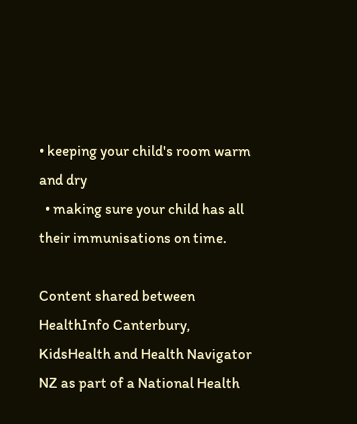• keeping your child's room warm and dry
  • making sure your child has all their immunisations on time.

Content shared between HealthInfo Canterbury, KidsHealth and Health Navigator NZ as part of a National Health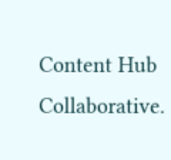Content Hub Collaborative.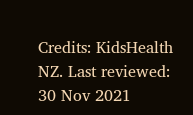Credits: KidsHealth NZ. Last reviewed: 30 Nov 2021